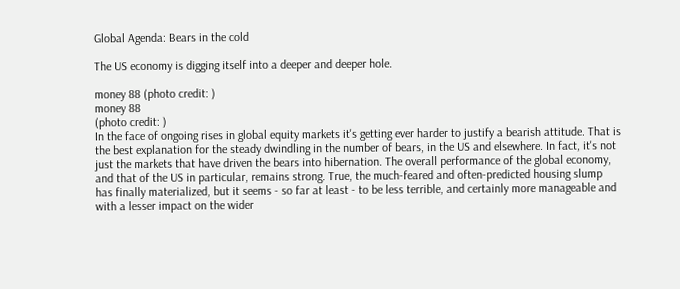Global Agenda: Bears in the cold

The US economy is digging itself into a deeper and deeper hole.

money 88 (photo credit: )
money 88
(photo credit: )
In the face of ongoing rises in global equity markets it's getting ever harder to justify a bearish attitude. That is the best explanation for the steady dwindling in the number of bears, in the US and elsewhere. In fact, it's not just the markets that have driven the bears into hibernation. The overall performance of the global economy, and that of the US in particular, remains strong. True, the much-feared and often-predicted housing slump has finally materialized, but it seems - so far at least - to be less terrible, and certainly more manageable and with a lesser impact on the wider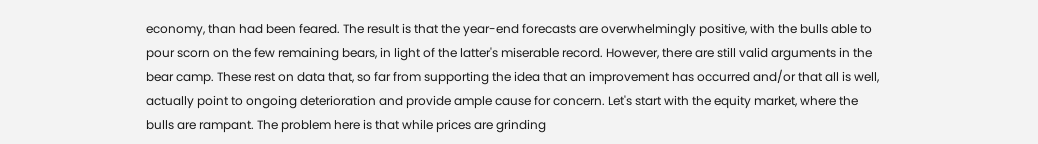economy, than had been feared. The result is that the year-end forecasts are overwhelmingly positive, with the bulls able to pour scorn on the few remaining bears, in light of the latter's miserable record. However, there are still valid arguments in the bear camp. These rest on data that, so far from supporting the idea that an improvement has occurred and/or that all is well, actually point to ongoing deterioration and provide ample cause for concern. Let's start with the equity market, where the bulls are rampant. The problem here is that while prices are grinding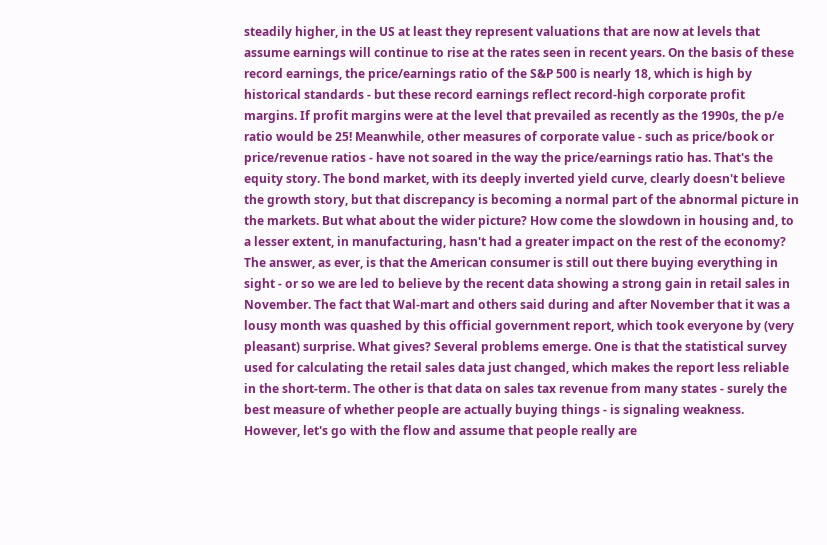steadily higher, in the US at least they represent valuations that are now at levels that assume earnings will continue to rise at the rates seen in recent years. On the basis of these record earnings, the price/earnings ratio of the S&P 500 is nearly 18, which is high by historical standards - but these record earnings reflect record-high corporate profit margins. If profit margins were at the level that prevailed as recently as the 1990s, the p/e ratio would be 25! Meanwhile, other measures of corporate value - such as price/book or price/revenue ratios - have not soared in the way the price/earnings ratio has. That's the equity story. The bond market, with its deeply inverted yield curve, clearly doesn't believe the growth story, but that discrepancy is becoming a normal part of the abnormal picture in the markets. But what about the wider picture? How come the slowdown in housing and, to a lesser extent, in manufacturing, hasn't had a greater impact on the rest of the economy? The answer, as ever, is that the American consumer is still out there buying everything in sight - or so we are led to believe by the recent data showing a strong gain in retail sales in November. The fact that Wal-mart and others said during and after November that it was a lousy month was quashed by this official government report, which took everyone by (very pleasant) surprise. What gives? Several problems emerge. One is that the statistical survey used for calculating the retail sales data just changed, which makes the report less reliable in the short-term. The other is that data on sales tax revenue from many states - surely the best measure of whether people are actually buying things - is signaling weakness. However, let's go with the flow and assume that people really are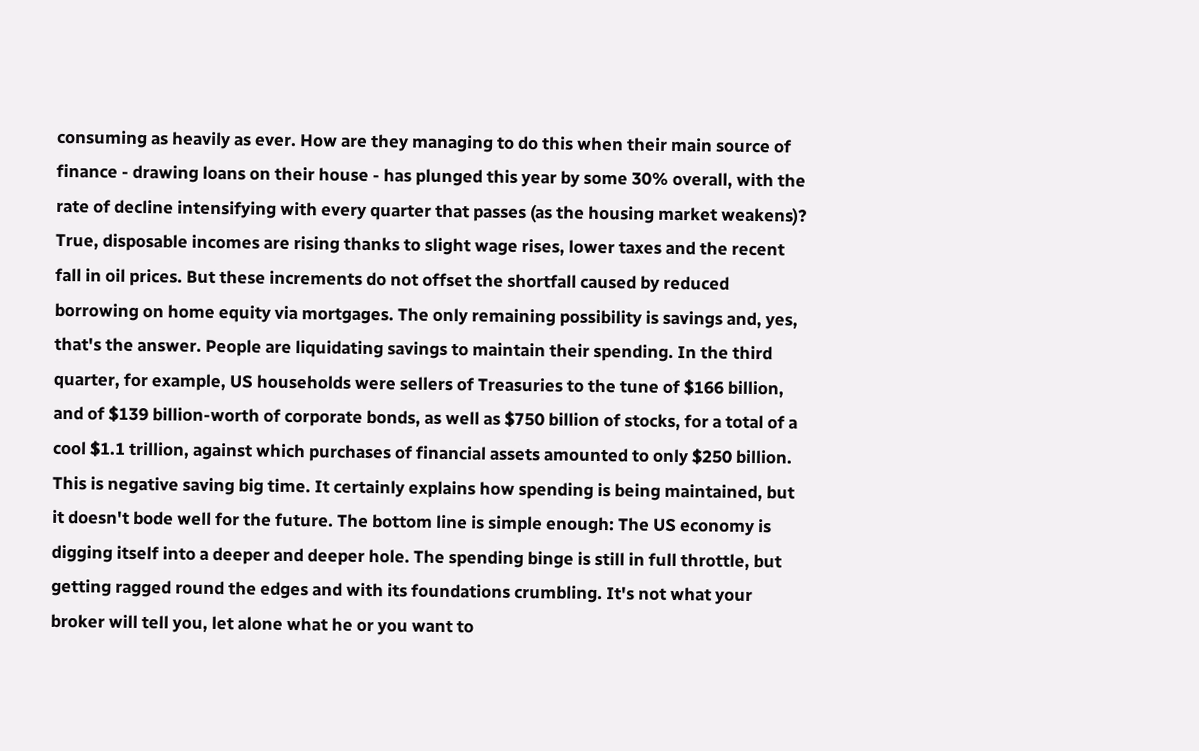consuming as heavily as ever. How are they managing to do this when their main source of finance - drawing loans on their house - has plunged this year by some 30% overall, with the rate of decline intensifying with every quarter that passes (as the housing market weakens)? True, disposable incomes are rising thanks to slight wage rises, lower taxes and the recent fall in oil prices. But these increments do not offset the shortfall caused by reduced borrowing on home equity via mortgages. The only remaining possibility is savings and, yes, that's the answer. People are liquidating savings to maintain their spending. In the third quarter, for example, US households were sellers of Treasuries to the tune of $166 billion, and of $139 billion-worth of corporate bonds, as well as $750 billion of stocks, for a total of a cool $1.1 trillion, against which purchases of financial assets amounted to only $250 billion. This is negative saving big time. It certainly explains how spending is being maintained, but it doesn't bode well for the future. The bottom line is simple enough: The US economy is digging itself into a deeper and deeper hole. The spending binge is still in full throttle, but getting ragged round the edges and with its foundations crumbling. It's not what your broker will tell you, let alone what he or you want to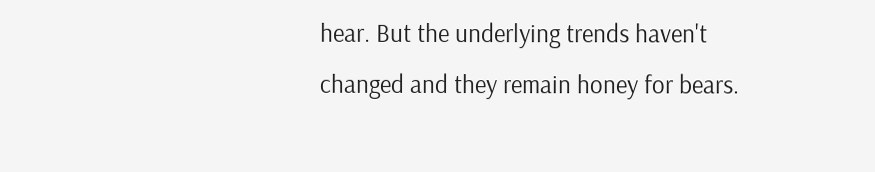hear. But the underlying trends haven't changed and they remain honey for bears.